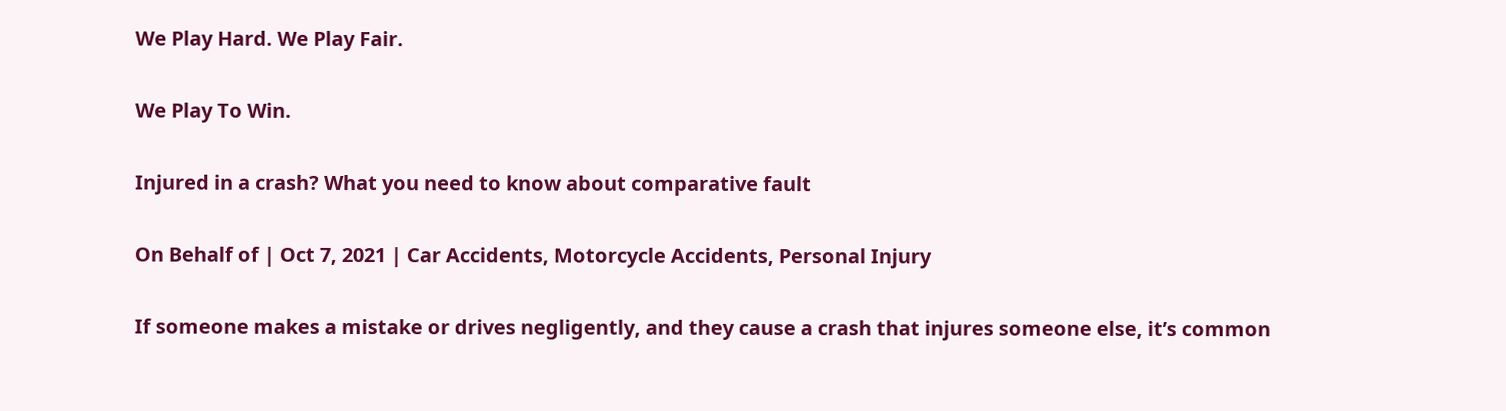We Play Hard. We Play Fair.

We Play To Win.

Injured in a crash? What you need to know about comparative fault

On Behalf of | Oct 7, 2021 | Car Accidents, Motorcycle Accidents, Personal Injury

If someone makes a mistake or drives negligently, and they cause a crash that injures someone else, it’s common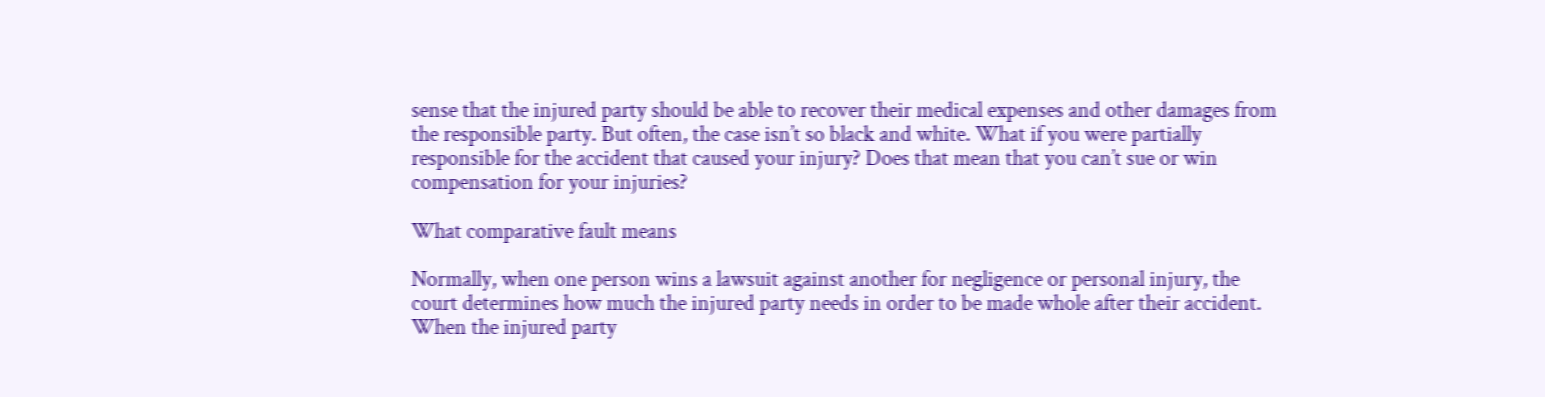sense that the injured party should be able to recover their medical expenses and other damages from the responsible party. But often, the case isn’t so black and white. What if you were partially responsible for the accident that caused your injury? Does that mean that you can’t sue or win compensation for your injuries?

What comparative fault means

Normally, when one person wins a lawsuit against another for negligence or personal injury, the court determines how much the injured party needs in order to be made whole after their accident. When the injured party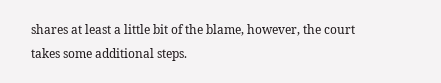shares at least a little bit of the blame, however, the court takes some additional steps.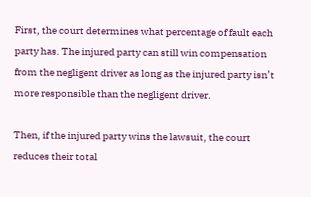First, the court determines what percentage of fault each party has. The injured party can still win compensation from the negligent driver as long as the injured party isn’t more responsible than the negligent driver.

Then, if the injured party wins the lawsuit, the court reduces their total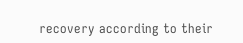recovery according to their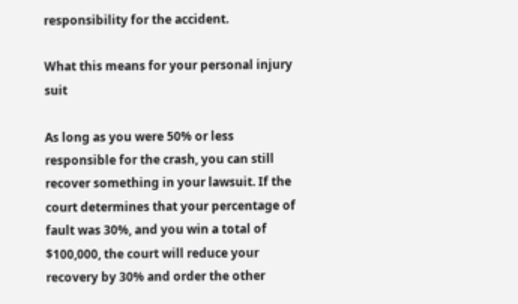responsibility for the accident.

What this means for your personal injury suit

As long as you were 50% or less responsible for the crash, you can still recover something in your lawsuit. If the court determines that your percentage of fault was 30%, and you win a total of $100,000, the court will reduce your recovery by 30% and order the other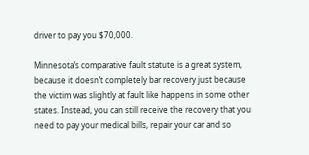driver to pay you $70,000.

Minnesota’s comparative fault statute is a great system, because it doesn’t completely bar recovery just because the victim was slightly at fault like happens in some other states. Instead, you can still receive the recovery that you need to pay your medical bills, repair your car and so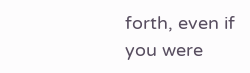forth, even if you were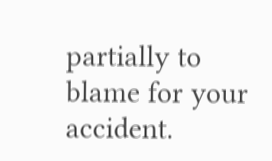partially to blame for your accident.